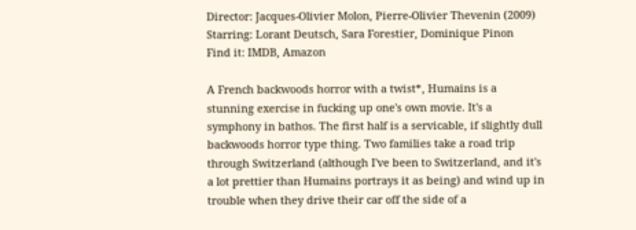Director: Jacques-Olivier Molon, Pierre-Olivier Thevenin (2009)
Starring: Lorant Deutsch, Sara Forestier, Dominique Pinon
Find it: IMDB, Amazon

A French backwoods horror with a twist*, Humains is a stunning exercise in fucking up one's own movie. It's a symphony in bathos. The first half is a servicable, if slightly dull backwoods horror type thing. Two families take a road trip through Switzerland (although I've been to Switzerland, and it's a lot prettier than Humains portrays it as being) and wind up in trouble when they drive their car off the side of a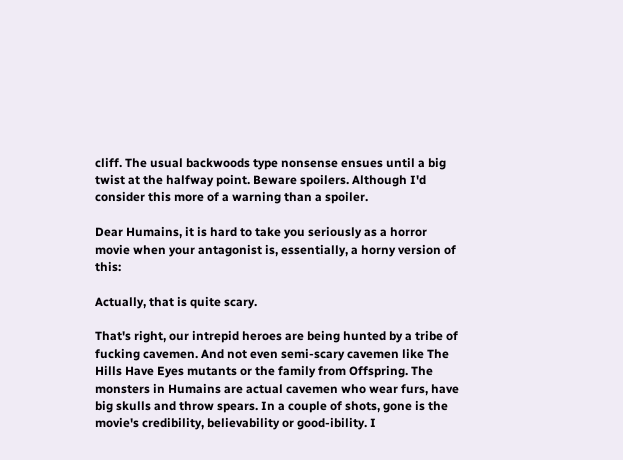cliff. The usual backwoods type nonsense ensues until a big twist at the halfway point. Beware spoilers. Although I'd consider this more of a warning than a spoiler.

Dear Humains, it is hard to take you seriously as a horror movie when your antagonist is, essentially, a horny version of this:

Actually, that is quite scary.

That's right, our intrepid heroes are being hunted by a tribe of fucking cavemen. And not even semi-scary cavemen like The Hills Have Eyes mutants or the family from Offspring. The monsters in Humains are actual cavemen who wear furs, have big skulls and throw spears. In a couple of shots, gone is the movie's credibility, believability or good-ibility. I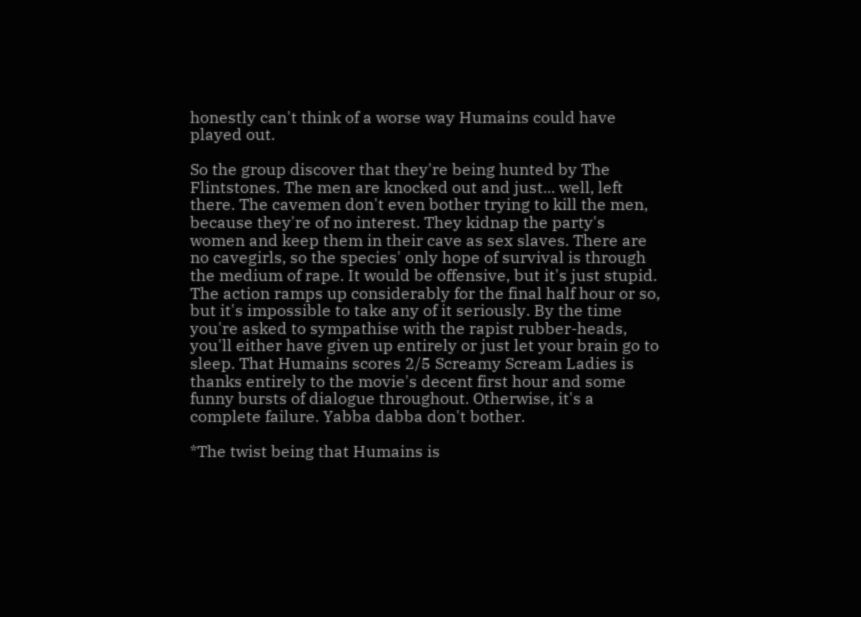honestly can't think of a worse way Humains could have played out.

So the group discover that they're being hunted by The Flintstones. The men are knocked out and just... well, left there. The cavemen don't even bother trying to kill the men, because they're of no interest. They kidnap the party's women and keep them in their cave as sex slaves. There are no cavegirls, so the species' only hope of survival is through the medium of rape. It would be offensive, but it's just stupid. The action ramps up considerably for the final half hour or so, but it's impossible to take any of it seriously. By the time you're asked to sympathise with the rapist rubber-heads, you'll either have given up entirely or just let your brain go to sleep. That Humains scores 2/5 Screamy Scream Ladies is thanks entirely to the movie's decent first hour and some funny bursts of dialogue throughout. Otherwise, it's a complete failure. Yabba dabba don't bother.

*The twist being that Humains is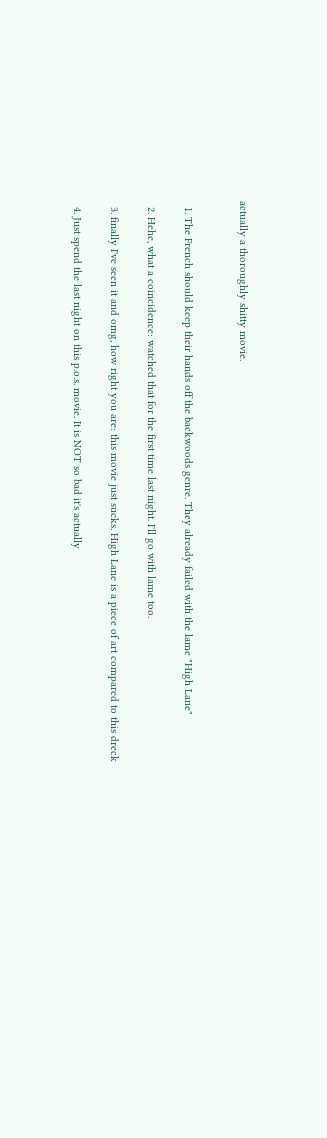actually a thoroughly shitty movie.


  1. The French should keep their hands off the backwoods genre. They already failed with the lame "High Lane"

  2. Hehe, what a coincidence: watched that for the first time last night. I'll go with lame too.

  3. finally I've seen it and omg, how right you are: this movie just sucks. High Lane is a piece of art compared to this dreck

  4. Just spend the last night on this p.o.s. movie. It is NOT so bad it's actually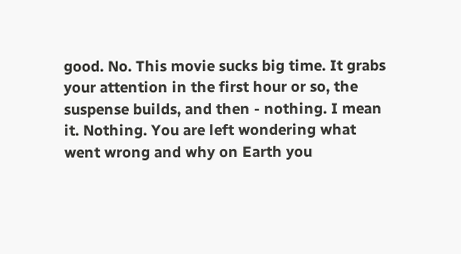good. No. This movie sucks big time. It grabs your attention in the first hour or so, the suspense builds, and then - nothing. I mean it. Nothing. You are left wondering what went wrong and why on Earth you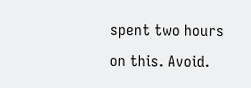spent two hours on this. Avoid.